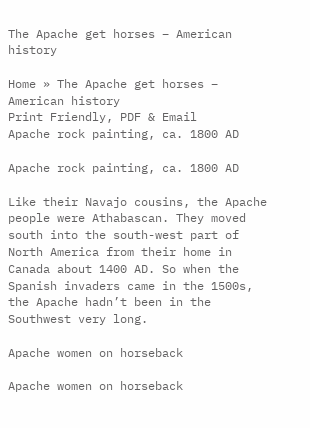The Apache get horses – American history

Home » The Apache get horses – American history
Print Friendly, PDF & Email
Apache rock painting, ca. 1800 AD

Apache rock painting, ca. 1800 AD

Like their Navajo cousins, the Apache people were Athabascan. They moved south into the south-west part of North America from their home in Canada about 1400 AD. So when the Spanish invaders came in the 1500s, the Apache hadn’t been in the Southwest very long.

Apache women on horseback

Apache women on horseback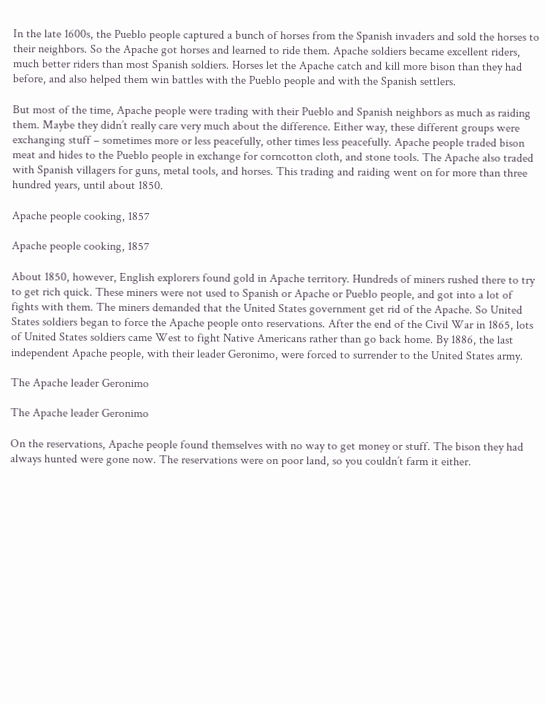In the late 1600s, the Pueblo people captured a bunch of horses from the Spanish invaders and sold the horses to their neighbors. So the Apache got horses and learned to ride them. Apache soldiers became excellent riders, much better riders than most Spanish soldiers. Horses let the Apache catch and kill more bison than they had before, and also helped them win battles with the Pueblo people and with the Spanish settlers.

But most of the time, Apache people were trading with their Pueblo and Spanish neighbors as much as raiding them. Maybe they didn’t really care very much about the difference. Either way, these different groups were exchanging stuff – sometimes more or less peacefully, other times less peacefully. Apache people traded bison meat and hides to the Pueblo people in exchange for corncotton cloth, and stone tools. The Apache also traded with Spanish villagers for guns, metal tools, and horses. This trading and raiding went on for more than three hundred years, until about 1850.

Apache people cooking, 1857

Apache people cooking, 1857

About 1850, however, English explorers found gold in Apache territory. Hundreds of miners rushed there to try to get rich quick. These miners were not used to Spanish or Apache or Pueblo people, and got into a lot of fights with them. The miners demanded that the United States government get rid of the Apache. So United States soldiers began to force the Apache people onto reservations. After the end of the Civil War in 1865, lots of United States soldiers came West to fight Native Americans rather than go back home. By 1886, the last independent Apache people, with their leader Geronimo, were forced to surrender to the United States army.

The Apache leader Geronimo

The Apache leader Geronimo

On the reservations, Apache people found themselves with no way to get money or stuff. The bison they had always hunted were gone now. The reservations were on poor land, so you couldn’t farm it either.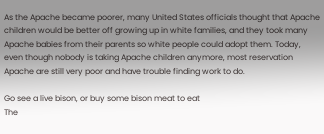As the Apache became poorer, many United States officials thought that Apache children would be better off growing up in white families, and they took many Apache babies from their parents so white people could adopt them. Today, even though nobody is taking Apache children anymore, most reservation Apache are still very poor and have trouble finding work to do.

Go see a live bison, or buy some bison meat to eat
The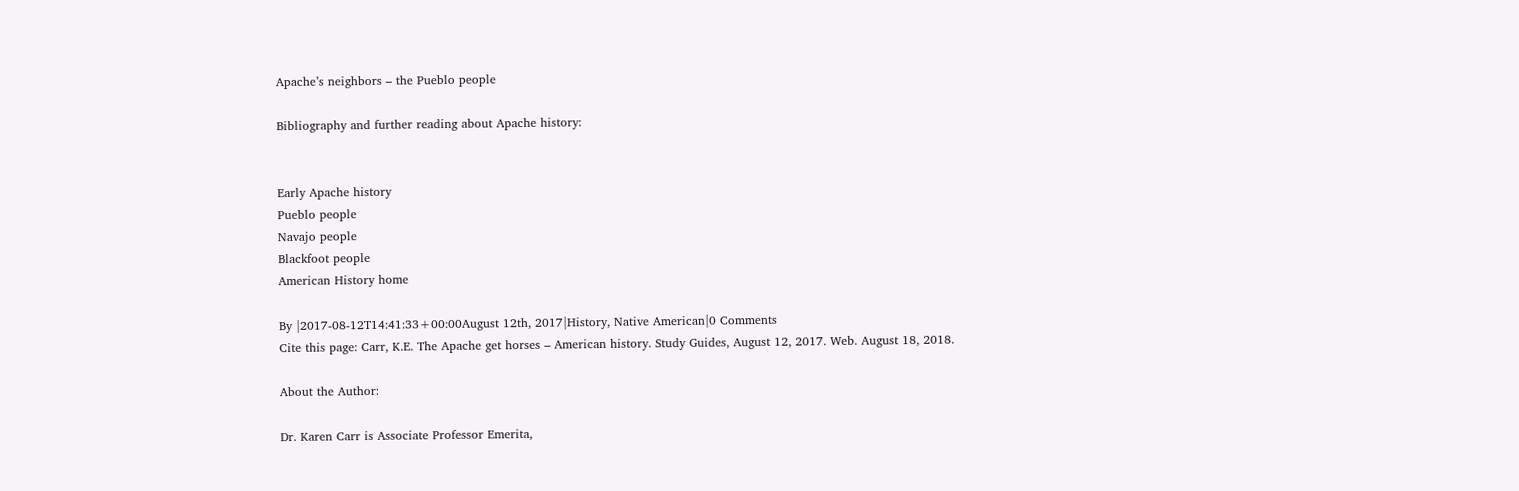Apache’s neighbors – the Pueblo people

Bibliography and further reading about Apache history:


Early Apache history
Pueblo people
Navajo people
Blackfoot people
American History home

By |2017-08-12T14:41:33+00:00August 12th, 2017|History, Native American|0 Comments
Cite this page: Carr, K.E. The Apache get horses – American history. Study Guides, August 12, 2017. Web. August 18, 2018.

About the Author:

Dr. Karen Carr is Associate Professor Emerita,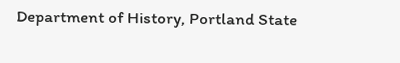Department of History, Portland State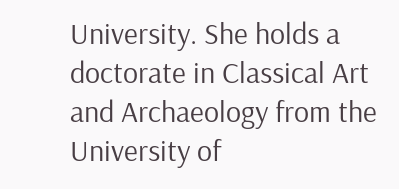University. She holds a doctorate in Classical Art and Archaeology from the University of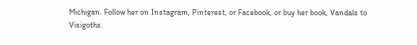Michigan. Follow her on Instagram, Pinterest, or Facebook, or buy her book, Vandals to Visigoths.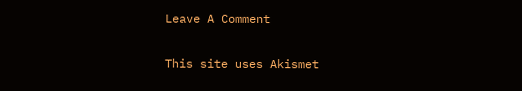Leave A Comment

This site uses Akismet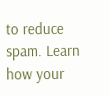to reduce spam. Learn how your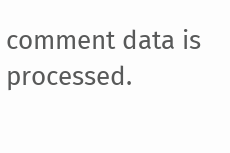comment data is processed.